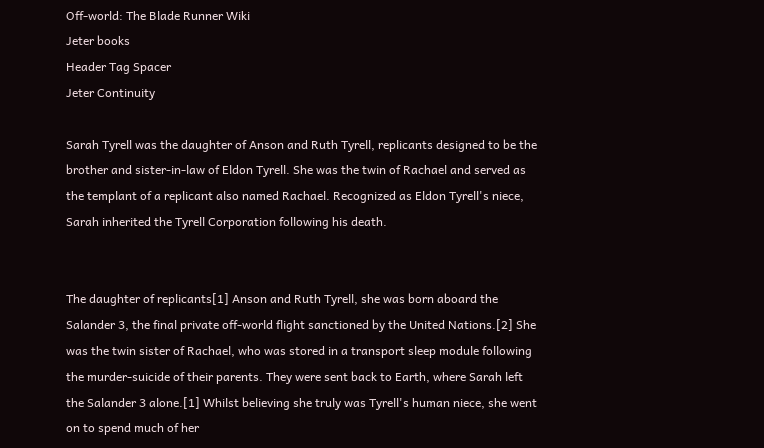Off-world: The Blade Runner Wiki
Jeter books
Header Tag Spacer
Jeter Continuity

Sarah Tyrell was the daughter of Anson and Ruth Tyrell, replicants designed to be the brother and sister-in-law of Eldon Tyrell. She was the twin of Rachael and served as the templant of a replicant also named Rachael. Recognized as Eldon Tyrell's niece, Sarah inherited the Tyrell Corporation following his death.


The daughter of replicants[1] Anson and Ruth Tyrell, she was born aboard the Salander 3, the final private off-world flight sanctioned by the United Nations.[2] She was the twin sister of Rachael, who was stored in a transport sleep module following the murder-suicide of their parents. They were sent back to Earth, where Sarah left the Salander 3 alone.[1] Whilst believing she truly was Tyrell's human niece, she went on to spend much of her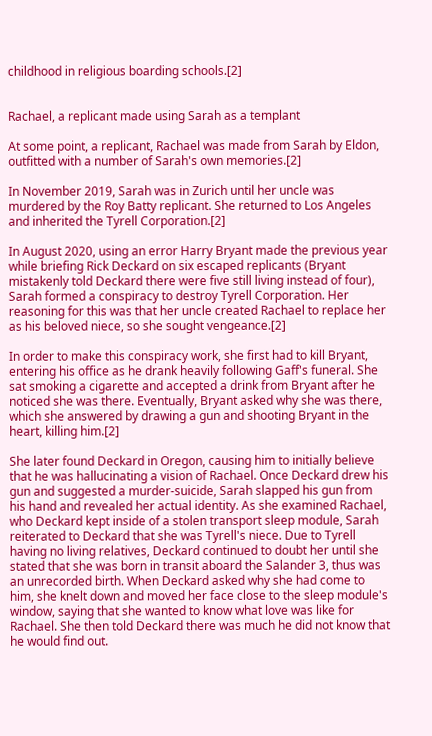childhood in religious boarding schools.[2]


Rachael, a replicant made using Sarah as a templant

At some point, a replicant, Rachael was made from Sarah by Eldon, outfitted with a number of Sarah's own memories.[2]

In November 2019, Sarah was in Zurich until her uncle was murdered by the Roy Batty replicant. She returned to Los Angeles and inherited the Tyrell Corporation.[2]

In August 2020, using an error Harry Bryant made the previous year while briefing Rick Deckard on six escaped replicants (Bryant mistakenly told Deckard there were five still living instead of four), Sarah formed a conspiracy to destroy Tyrell Corporation. Her reasoning for this was that her uncle created Rachael to replace her as his beloved niece, so she sought vengeance.[2]

In order to make this conspiracy work, she first had to kill Bryant, entering his office as he drank heavily following Gaff's funeral. She sat smoking a cigarette and accepted a drink from Bryant after he noticed she was there. Eventually, Bryant asked why she was there, which she answered by drawing a gun and shooting Bryant in the heart, killing him.[2]

She later found Deckard in Oregon, causing him to initially believe that he was hallucinating a vision of Rachael. Once Deckard drew his gun and suggested a murder-suicide, Sarah slapped his gun from his hand and revealed her actual identity. As she examined Rachael, who Deckard kept inside of a stolen transport sleep module, Sarah reiterated to Deckard that she was Tyrell's niece. Due to Tyrell having no living relatives, Deckard continued to doubt her until she stated that she was born in transit aboard the Salander 3, thus was an unrecorded birth. When Deckard asked why she had come to him, she knelt down and moved her face close to the sleep module's window, saying that she wanted to know what love was like for Rachael. She then told Deckard there was much he did not know that he would find out.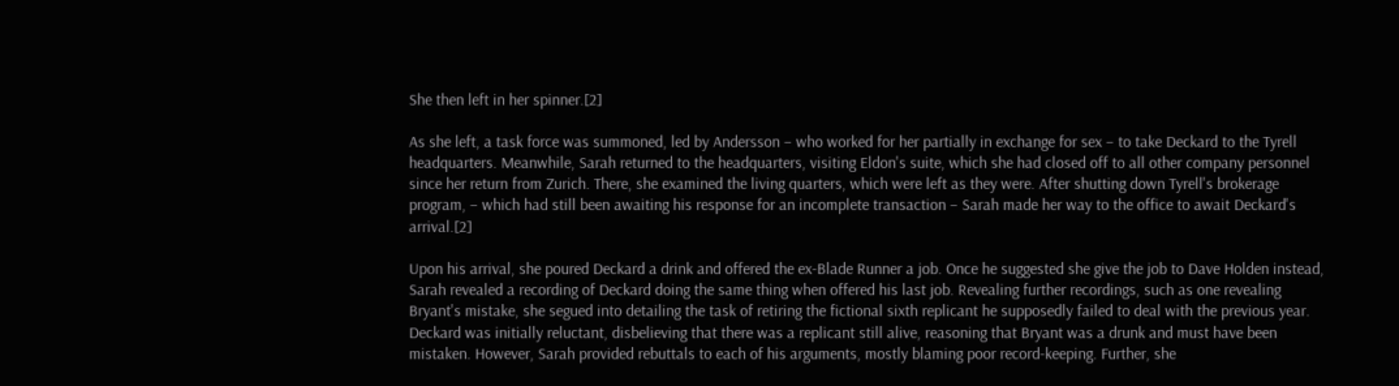She then left in her spinner.[2]

As she left, a task force was summoned, led by Andersson – who worked for her partially in exchange for sex – to take Deckard to the Tyrell headquarters. Meanwhile, Sarah returned to the headquarters, visiting Eldon's suite, which she had closed off to all other company personnel since her return from Zurich. There, she examined the living quarters, which were left as they were. After shutting down Tyrell's brokerage program, – which had still been awaiting his response for an incomplete transaction – Sarah made her way to the office to await Deckard's arrival.[2]

Upon his arrival, she poured Deckard a drink and offered the ex-Blade Runner a job. Once he suggested she give the job to Dave Holden instead, Sarah revealed a recording of Deckard doing the same thing when offered his last job. Revealing further recordings, such as one revealing Bryant's mistake, she segued into detailing the task of retiring the fictional sixth replicant he supposedly failed to deal with the previous year. Deckard was initially reluctant, disbelieving that there was a replicant still alive, reasoning that Bryant was a drunk and must have been mistaken. However, Sarah provided rebuttals to each of his arguments, mostly blaming poor record-keeping. Further, she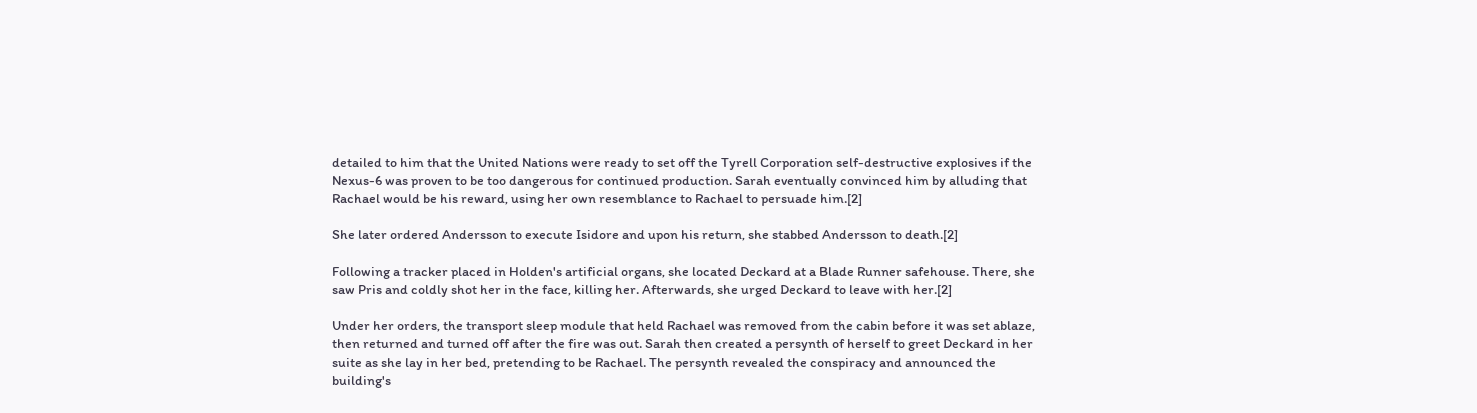detailed to him that the United Nations were ready to set off the Tyrell Corporation self-destructive explosives if the Nexus-6 was proven to be too dangerous for continued production. Sarah eventually convinced him by alluding that Rachael would be his reward, using her own resemblance to Rachael to persuade him.[2]

She later ordered Andersson to execute Isidore and upon his return, she stabbed Andersson to death.[2]

Following a tracker placed in Holden's artificial organs, she located Deckard at a Blade Runner safehouse. There, she saw Pris and coldly shot her in the face, killing her. Afterwards, she urged Deckard to leave with her.[2]

Under her orders, the transport sleep module that held Rachael was removed from the cabin before it was set ablaze, then returned and turned off after the fire was out. Sarah then created a persynth of herself to greet Deckard in her suite as she lay in her bed, pretending to be Rachael. The persynth revealed the conspiracy and announced the building's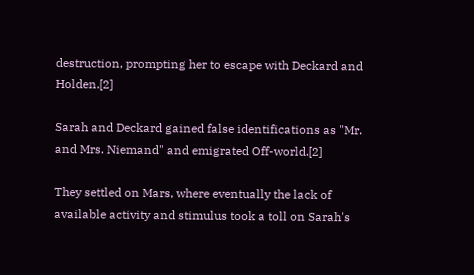destruction, prompting her to escape with Deckard and Holden.[2]

Sarah and Deckard gained false identifications as "Mr. and Mrs. Niemand" and emigrated Off-world.[2]

They settled on Mars, where eventually the lack of available activity and stimulus took a toll on Sarah's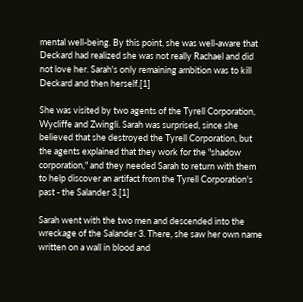mental well-being. By this point, she was well-aware that Deckard had realized she was not really Rachael and did not love her. Sarah's only remaining ambition was to kill Deckard and then herself.[1]

She was visited by two agents of the Tyrell Corporation, Wycliffe and Zwingli. Sarah was surprised, since she believed that she destroyed the Tyrell Corporation, but the agents explained that they work for the "shadow corporation," and they needed Sarah to return with them to help discover an artifact from the Tyrell Corporation's past - the Salander 3.[1]

Sarah went with the two men and descended into the wreckage of the Salander 3. There, she saw her own name written on a wall in blood and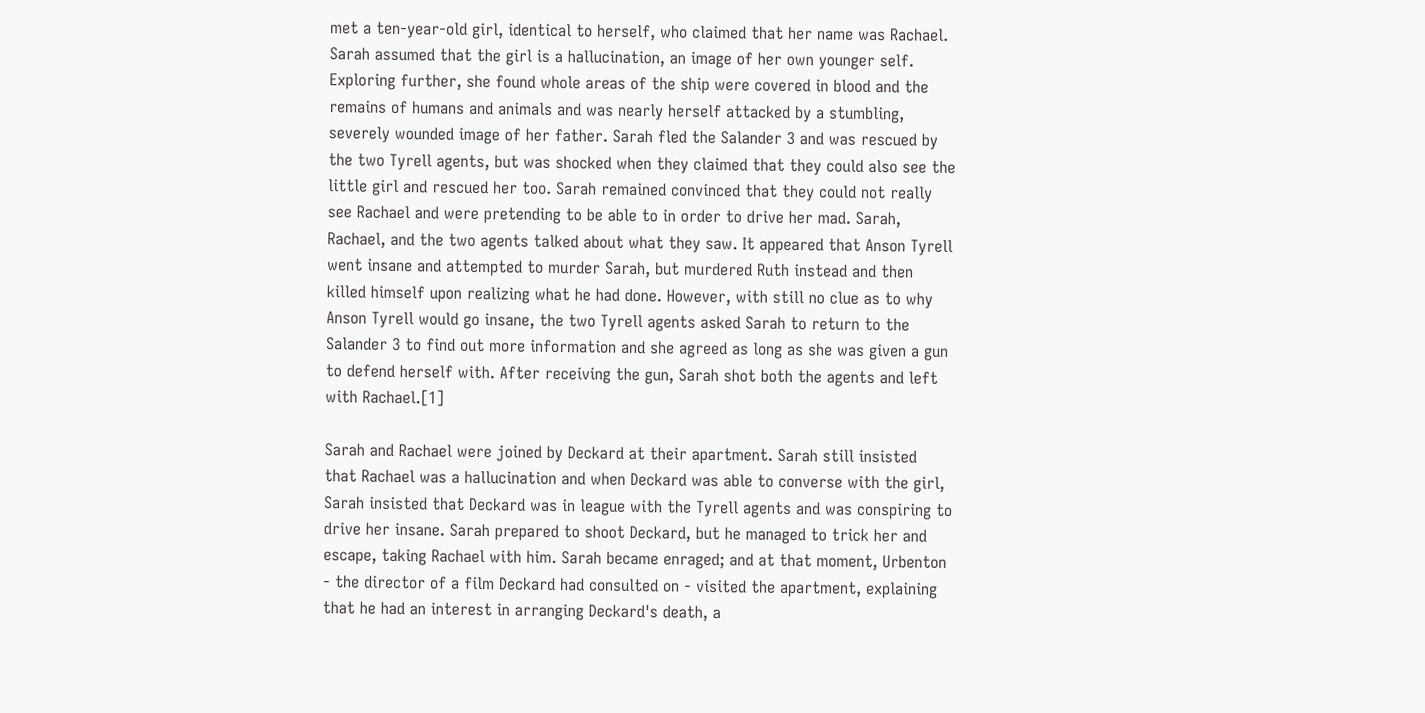met a ten-year-old girl, identical to herself, who claimed that her name was Rachael. Sarah assumed that the girl is a hallucination, an image of her own younger self. Exploring further, she found whole areas of the ship were covered in blood and the remains of humans and animals and was nearly herself attacked by a stumbling, severely wounded image of her father. Sarah fled the Salander 3 and was rescued by the two Tyrell agents, but was shocked when they claimed that they could also see the little girl and rescued her too. Sarah remained convinced that they could not really see Rachael and were pretending to be able to in order to drive her mad. Sarah, Rachael, and the two agents talked about what they saw. It appeared that Anson Tyrell went insane and attempted to murder Sarah, but murdered Ruth instead and then killed himself upon realizing what he had done. However, with still no clue as to why Anson Tyrell would go insane, the two Tyrell agents asked Sarah to return to the Salander 3 to find out more information and she agreed as long as she was given a gun to defend herself with. After receiving the gun, Sarah shot both the agents and left with Rachael.[1]

Sarah and Rachael were joined by Deckard at their apartment. Sarah still insisted that Rachael was a hallucination and when Deckard was able to converse with the girl, Sarah insisted that Deckard was in league with the Tyrell agents and was conspiring to drive her insane. Sarah prepared to shoot Deckard, but he managed to trick her and escape, taking Rachael with him. Sarah became enraged; and at that moment, Urbenton - the director of a film Deckard had consulted on - visited the apartment, explaining that he had an interest in arranging Deckard's death, a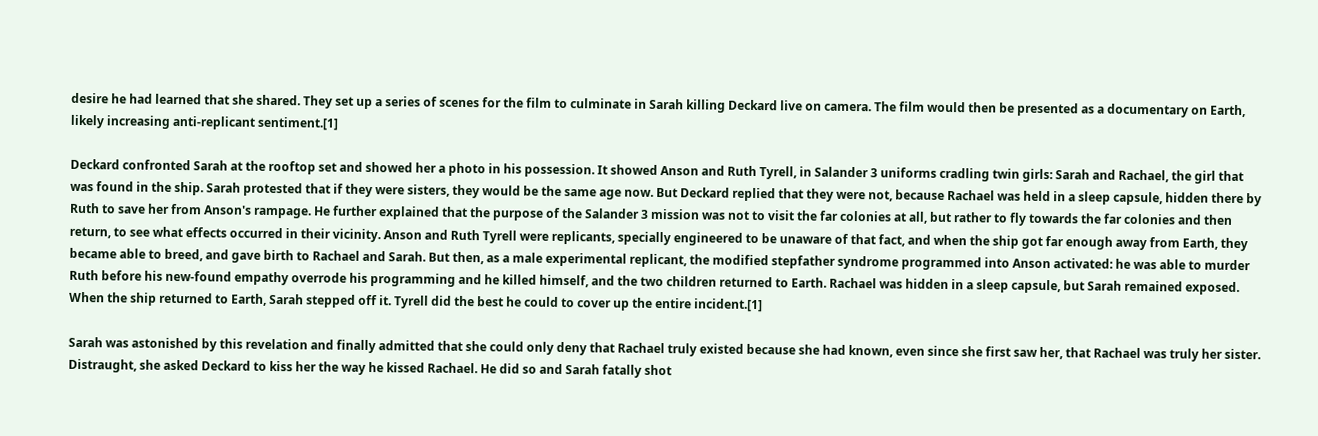desire he had learned that she shared. They set up a series of scenes for the film to culminate in Sarah killing Deckard live on camera. The film would then be presented as a documentary on Earth, likely increasing anti-replicant sentiment.[1]

Deckard confronted Sarah at the rooftop set and showed her a photo in his possession. It showed Anson and Ruth Tyrell, in Salander 3 uniforms cradling twin girls: Sarah and Rachael, the girl that was found in the ship. Sarah protested that if they were sisters, they would be the same age now. But Deckard replied that they were not, because Rachael was held in a sleep capsule, hidden there by Ruth to save her from Anson's rampage. He further explained that the purpose of the Salander 3 mission was not to visit the far colonies at all, but rather to fly towards the far colonies and then return, to see what effects occurred in their vicinity. Anson and Ruth Tyrell were replicants, specially engineered to be unaware of that fact, and when the ship got far enough away from Earth, they became able to breed, and gave birth to Rachael and Sarah. But then, as a male experimental replicant, the modified stepfather syndrome programmed into Anson activated: he was able to murder Ruth before his new-found empathy overrode his programming and he killed himself, and the two children returned to Earth. Rachael was hidden in a sleep capsule, but Sarah remained exposed. When the ship returned to Earth, Sarah stepped off it. Tyrell did the best he could to cover up the entire incident.[1]

Sarah was astonished by this revelation and finally admitted that she could only deny that Rachael truly existed because she had known, even since she first saw her, that Rachael was truly her sister. Distraught, she asked Deckard to kiss her the way he kissed Rachael. He did so and Sarah fatally shot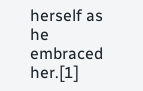herself as he embraced her.[1]